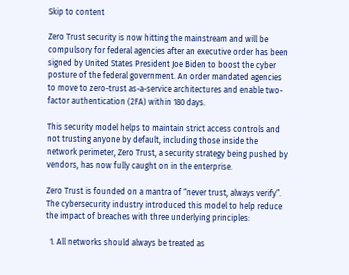Skip to content

Zero Trust security is now hitting the mainstream and will be compulsory for federal agencies after an executive order has been signed by United States President Joe Biden to boost the cyber posture of the federal government. An order mandated agencies to move to zero-trust as-a-service architectures and enable two-factor authentication (2FA) within 180 days.

This security model helps to maintain strict access controls and not trusting anyone by default, including those inside the network perimeter, Zero Trust, a security strategy being pushed by vendors, has now fully caught on in the enterprise.

Zero Trust is founded on a mantra of “never trust, always verify”. The cybersecurity industry introduced this model to help reduce the impact of breaches with three underlying principles:

  1. All networks should always be treated as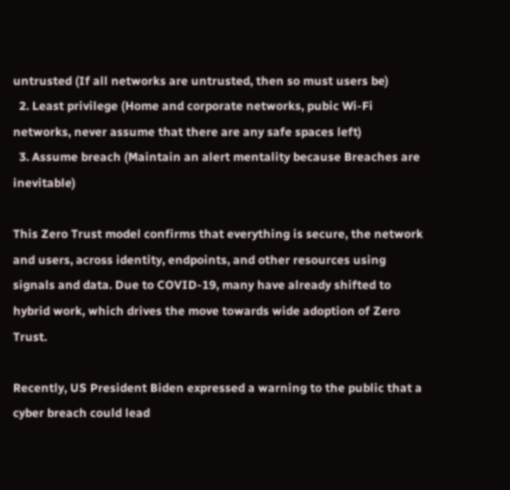untrusted (If all networks are untrusted, then so must users be)
  2. Least privilege (Home and corporate networks, pubic Wi-Fi networks, never assume that there are any safe spaces left)
  3. Assume breach (Maintain an alert mentality because Breaches are inevitable)

This Zero Trust model confirms that everything is secure, the network and users, across identity, endpoints, and other resources using signals and data. Due to COVID-19, many have already shifted to hybrid work, which drives the move towards wide adoption of Zero Trust.

Recently, US President Biden expressed a warning to the public that a cyber breach could lead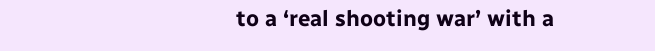to a ‘real shooting war’ with a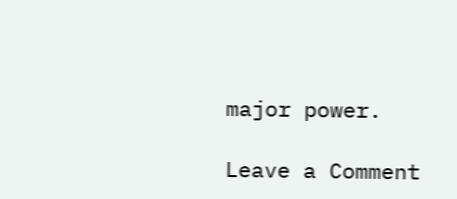major power.

Leave a Comment